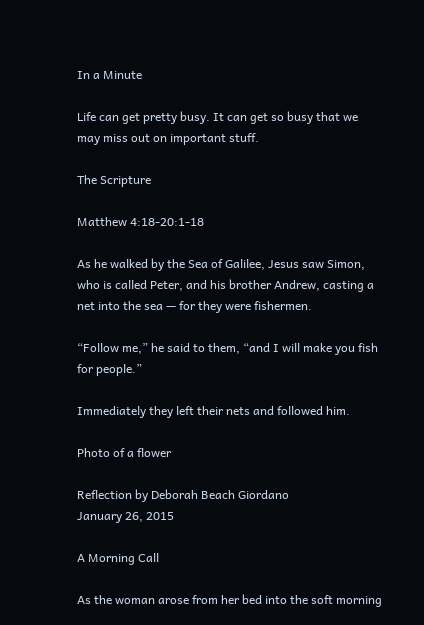In a Minute

Life can get pretty busy. It can get so busy that we may miss out on important stuff.

The Scripture

Matthew 4:18-20:1-18

As he walked by the Sea of Galilee, Jesus saw Simon, who is called Peter, and his brother Andrew, casting a net into the sea — for they were fishermen.

“Follow me,” he said to them, “and I will make you fish for people.”

Immediately they left their nets and followed him.

Photo of a flower

Reflection by Deborah Beach Giordano
January 26, 2015

A Morning Call

As the woman arose from her bed into the soft morning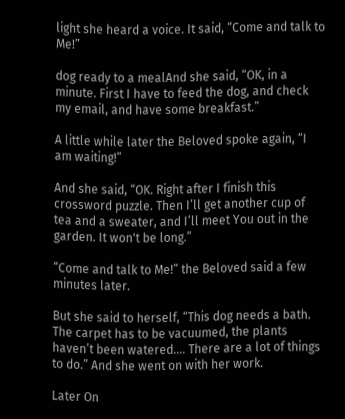light she heard a voice. It said, “Come and talk to Me!”

dog ready to a mealAnd she said, “OK, in a minute. First I have to feed the dog, and check my email, and have some breakfast.”

A little while later the Beloved spoke again, “I am waiting!”

And she said, “OK. Right after I finish this crossword puzzle. Then I’ll get another cup of tea and a sweater, and I’ll meet You out in the garden. It won't be long.”

“Come and talk to Me!” the Beloved said a few minutes later.

But she said to herself, “This dog needs a bath. The carpet has to be vacuumed, the plants haven’t been watered.... There are a lot of things to do.” And she went on with her work.

Later On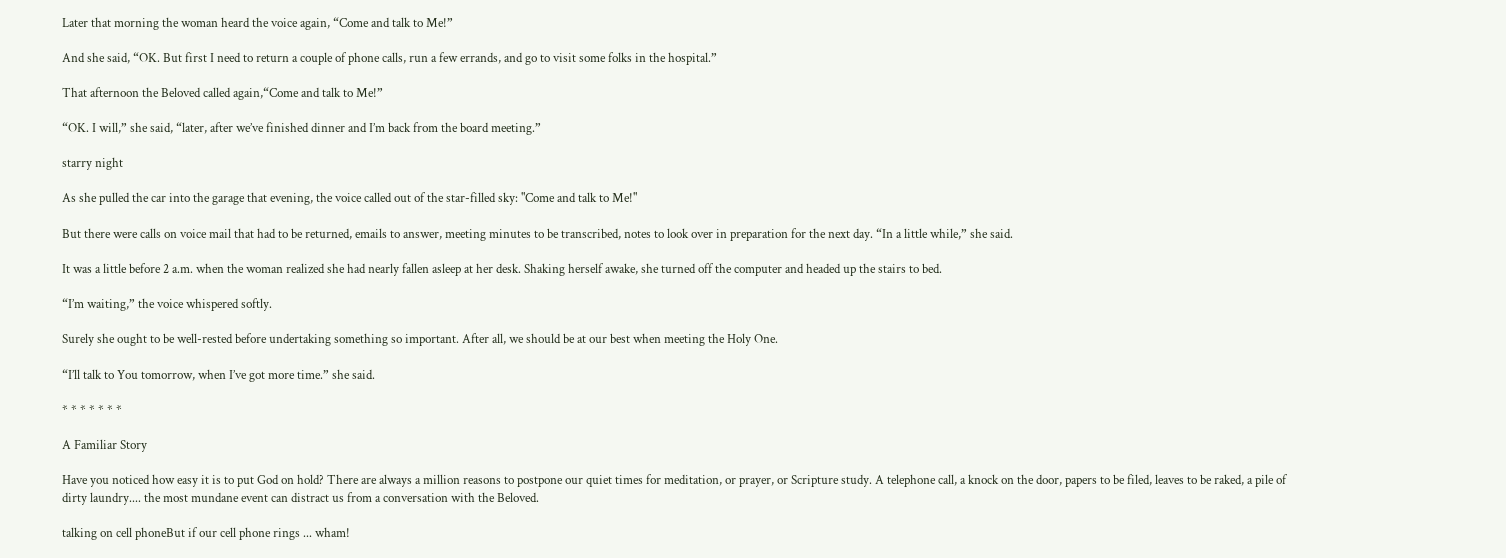Later that morning the woman heard the voice again, “Come and talk to Me!”

And she said, “OK. But first I need to return a couple of phone calls, run a few errands, and go to visit some folks in the hospital.”

That afternoon the Beloved called again,“Come and talk to Me!”

“OK. I will,” she said, “later, after we’ve finished dinner and I’m back from the board meeting.”

starry night

As she pulled the car into the garage that evening, the voice called out of the star-filled sky: "Come and talk to Me!"

But there were calls on voice mail that had to be returned, emails to answer, meeting minutes to be transcribed, notes to look over in preparation for the next day. “In a little while,” she said.

It was a little before 2 a.m. when the woman realized she had nearly fallen asleep at her desk. Shaking herself awake, she turned off the computer and headed up the stairs to bed.

“I’m waiting,” the voice whispered softly.

Surely she ought to be well-rested before undertaking something so important. After all, we should be at our best when meeting the Holy One.

“I’ll talk to You tomorrow, when I’ve got more time.” she said.

* * * * * * *

A Familiar Story

Have you noticed how easy it is to put God on hold? There are always a million reasons to postpone our quiet times for meditation, or prayer, or Scripture study. A telephone call, a knock on the door, papers to be filed, leaves to be raked, a pile of dirty laundry.... the most mundane event can distract us from a conversation with the Beloved.

talking on cell phoneBut if our cell phone rings ... wham!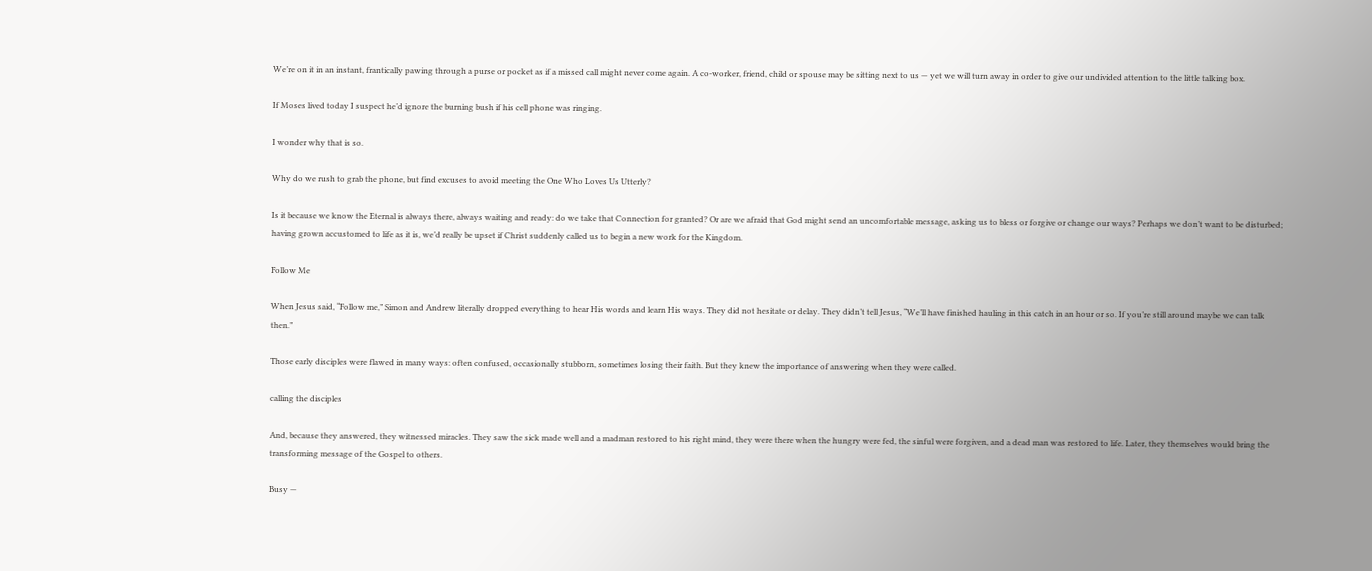We’re on it in an instant, frantically pawing through a purse or pocket as if a missed call might never come again. A co-worker, friend, child or spouse may be sitting next to us — yet we will turn away in order to give our undivided attention to the little talking box.

If Moses lived today I suspect he’d ignore the burning bush if his cell phone was ringing.

I wonder why that is so.

Why do we rush to grab the phone, but find excuses to avoid meeting the One Who Loves Us Utterly?

Is it because we know the Eternal is always there, always waiting and ready: do we take that Connection for granted? Or are we afraid that God might send an uncomfortable message, asking us to bless or forgive or change our ways? Perhaps we don’t want to be disturbed; having grown accustomed to life as it is, we’d really be upset if Christ suddenly called us to begin a new work for the Kingdom.

Follow Me

When Jesus said, “Follow me,” Simon and Andrew literally dropped everything to hear His words and learn His ways. They did not hesitate or delay. They didn’t tell Jesus, “We’ll have finished hauling in this catch in an hour or so. If you’re still around maybe we can talk then.”

Those early disciples were flawed in many ways: often confused, occasionally stubborn, sometimes losing their faith. But they knew the importance of answering when they were called.

calling the disciples

And, because they answered, they witnessed miracles. They saw the sick made well and a madman restored to his right mind, they were there when the hungry were fed, the sinful were forgiven, and a dead man was restored to life. Later, they themselves would bring the transforming message of the Gospel to others.

Busy —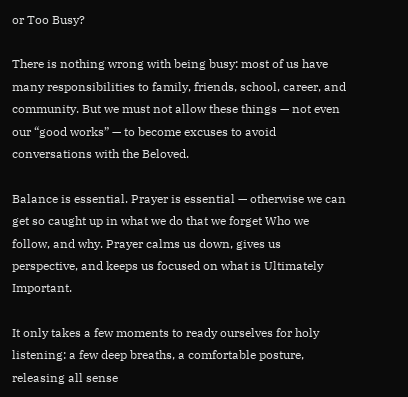or Too Busy?

There is nothing wrong with being busy: most of us have many responsibilities to family, friends, school, career, and community. But we must not allow these things — not even our “good works” — to become excuses to avoid conversations with the Beloved.

Balance is essential. Prayer is essential — otherwise we can get so caught up in what we do that we forget Who we follow, and why. Prayer calms us down, gives us perspective, and keeps us focused on what is Ultimately Important.

It only takes a few moments to ready ourselves for holy listening: a few deep breaths, a comfortable posture, releasing all sense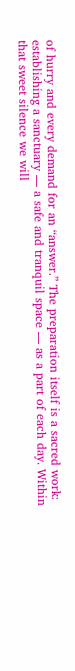of hurry and every demand for an “answer.” The preparation itself is a sacred work: establishing a sanctuary — a safe and tranquil space — as a part of each day. Within that sweet silence we will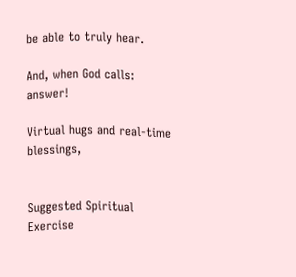be able to truly hear.

And, when God calls: answer!

Virtual hugs and real-time blessings,


Suggested Spiritual Exercise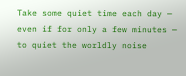Take some quiet time each day — even if for only a few minutes — to quiet the worldly noise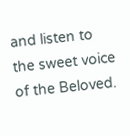and listen to the sweet voice of the Beloved.